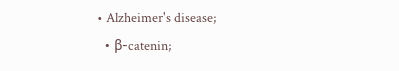• Alzheimer's disease;
  • β-catenin;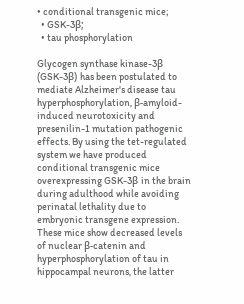• conditional transgenic mice;
  • GSK-3β;
  • tau phosphorylation

Glycogen synthase kinase-3β (GSK-3β) has been postulated to mediate Alzheimer's disease tau hyperphosphorylation, β-amyloid-induced neurotoxicity and presenilin-1 mutation pathogenic effects. By using the tet-regulated system we have produced conditional transgenic mice overexpressing GSK-3β in the brain during adulthood while avoiding perinatal lethality due to embryonic transgene expression. These mice show decreased levels of nuclear β-catenin and hyperphosphorylation of tau in hippocampal neurons, the latter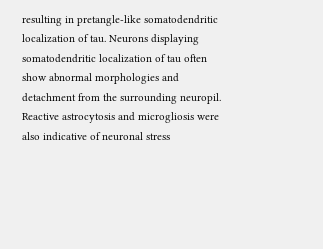resulting in pretangle-like somatodendritic localization of tau. Neurons displaying somatodendritic localization of tau often show abnormal morphologies and detachment from the surrounding neuropil. Reactive astrocytosis and microgliosis were also indicative of neuronal stress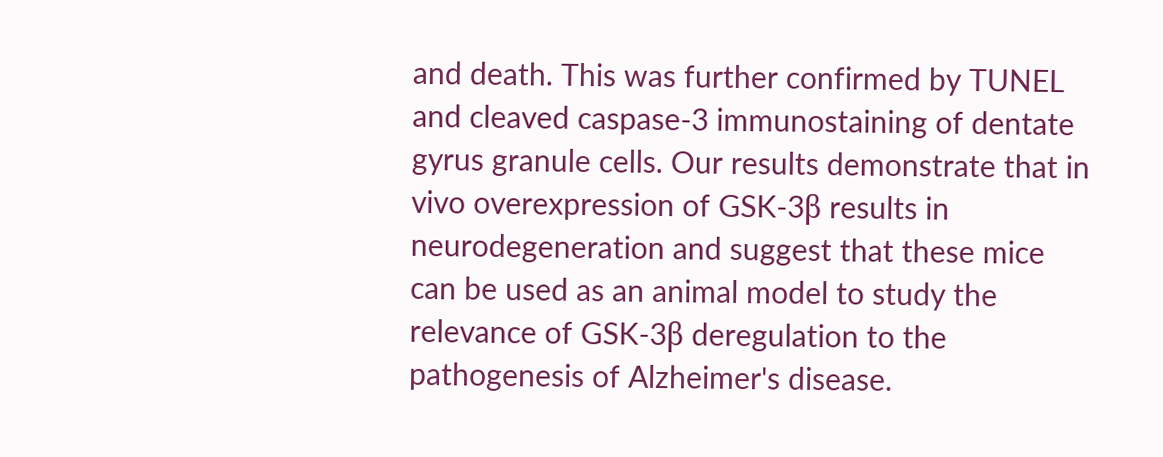and death. This was further confirmed by TUNEL and cleaved caspase-3 immunostaining of dentate gyrus granule cells. Our results demonstrate that in vivo overexpression of GSK-3β results in neurodegeneration and suggest that these mice can be used as an animal model to study the relevance of GSK-3β deregulation to the pathogenesis of Alzheimer's disease.